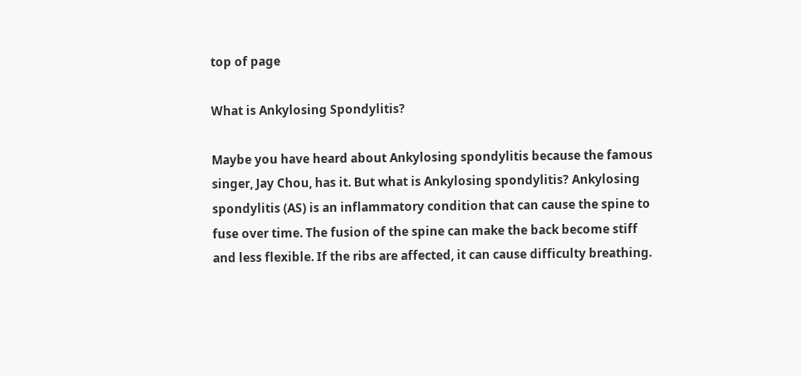top of page

What is Ankylosing Spondylitis?

Maybe you have heard about Ankylosing spondylitis because the famous singer, Jay Chou, has it. But what is Ankylosing spondylitis? Ankylosing spondylitis (AS) is an inflammatory condition that can cause the spine to fuse over time. The fusion of the spine can make the back become stiff and less flexible. If the ribs are affected, it can cause difficulty breathing.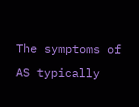The symptoms of AS typically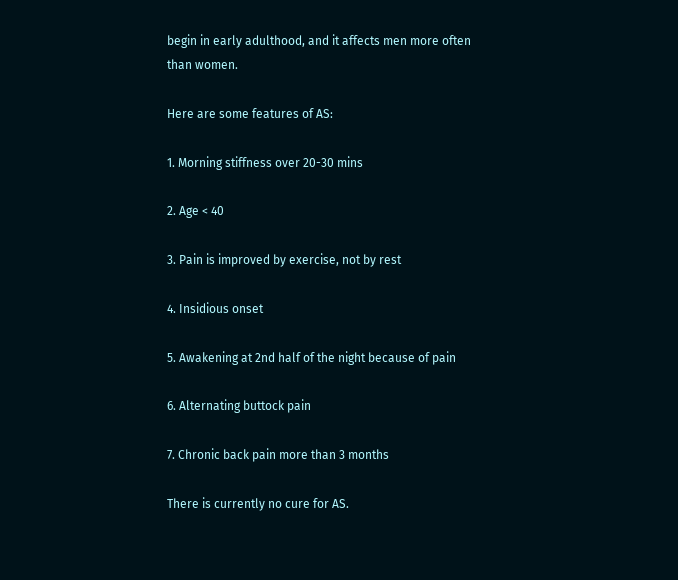begin in early adulthood, and it affects men more often than women.

Here are some features of AS:

1. Morning stiffness over 20-30 mins

2. Age < 40

3. Pain is improved by exercise, not by rest

4. Insidious onset

5. Awakening at 2nd half of the night because of pain

6. Alternating buttock pain

7. Chronic back pain more than 3 months

There is currently no cure for AS.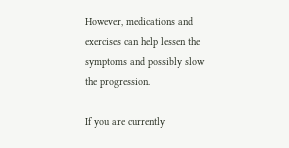However, medications and exercises can help lessen the symptoms and possibly slow the progression.

If you are currently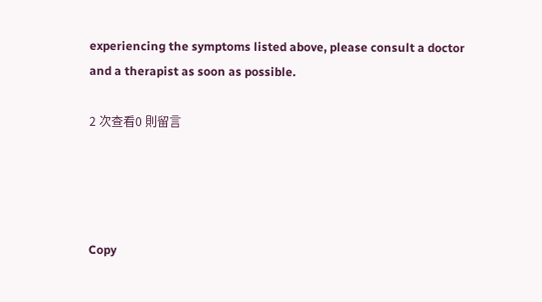experiencing the symptoms listed above, please consult a doctor and a therapist as soon as possible.

2 次查看0 則留言




Copy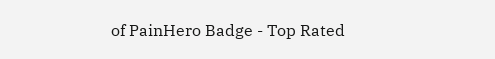of PainHero Badge - Top Rated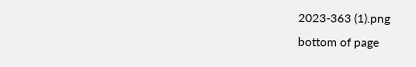2023-363 (1).png
bottom of page